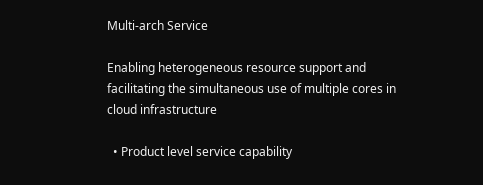Multi-arch Service

Enabling heterogeneous resource support and facilitating the simultaneous use of multiple cores in cloud infrastructure

  • Product level service capability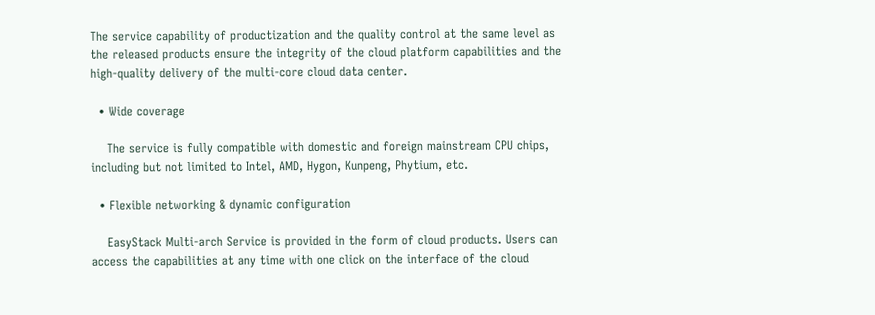The service capability of productization and the quality control at the same level as the released products ensure the integrity of the cloud platform capabilities and the high-quality delivery of the multi-core cloud data center.

  • Wide coverage

    The service is fully compatible with domestic and foreign mainstream CPU chips, including but not limited to Intel, AMD, Hygon, Kunpeng, Phytium, etc.

  • Flexible networking & dynamic configuration

    EasyStack Multi-arch Service is provided in the form of cloud products. Users can access the capabilities at any time with one click on the interface of the cloud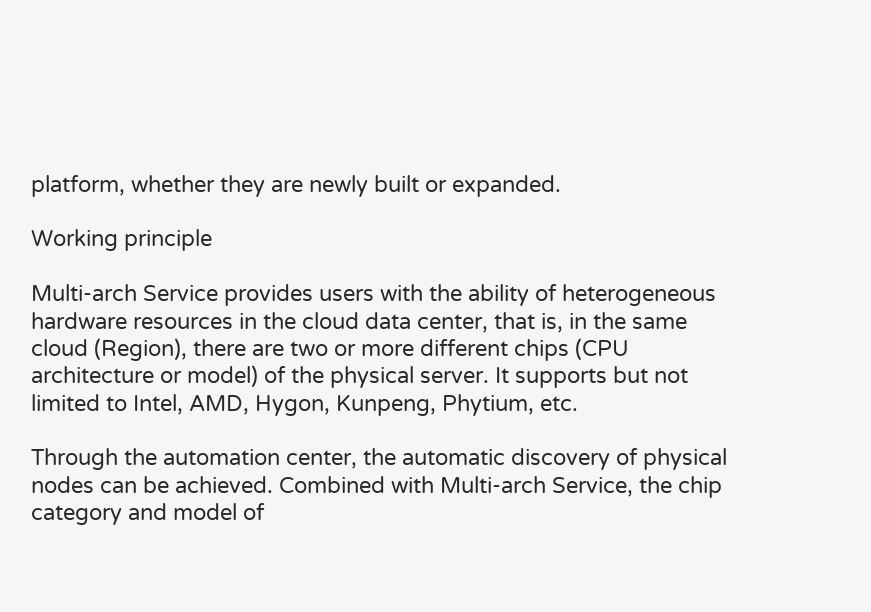platform, whether they are newly built or expanded.

Working principle

Multi-arch Service provides users with the ability of heterogeneous hardware resources in the cloud data center, that is, in the same cloud (Region), there are two or more different chips (CPU architecture or model) of the physical server. It supports but not limited to Intel, AMD, Hygon, Kunpeng, Phytium, etc.

Through the automation center, the automatic discovery of physical nodes can be achieved. Combined with Multi-arch Service, the chip category and model of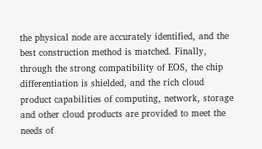the physical node are accurately identified, and the best construction method is matched. Finally, through the strong compatibility of EOS, the chip differentiation is shielded, and the rich cloud product capabilities of computing, network, storage and other cloud products are provided to meet the needs of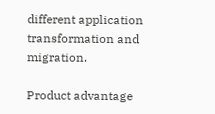different application transformation and migration.

Product advantage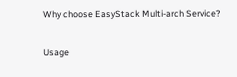Why choose EasyStack Multi-arch Service?

Usage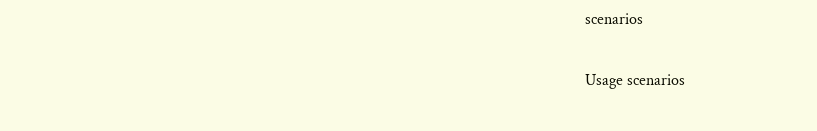scenarios

Usage scenarios